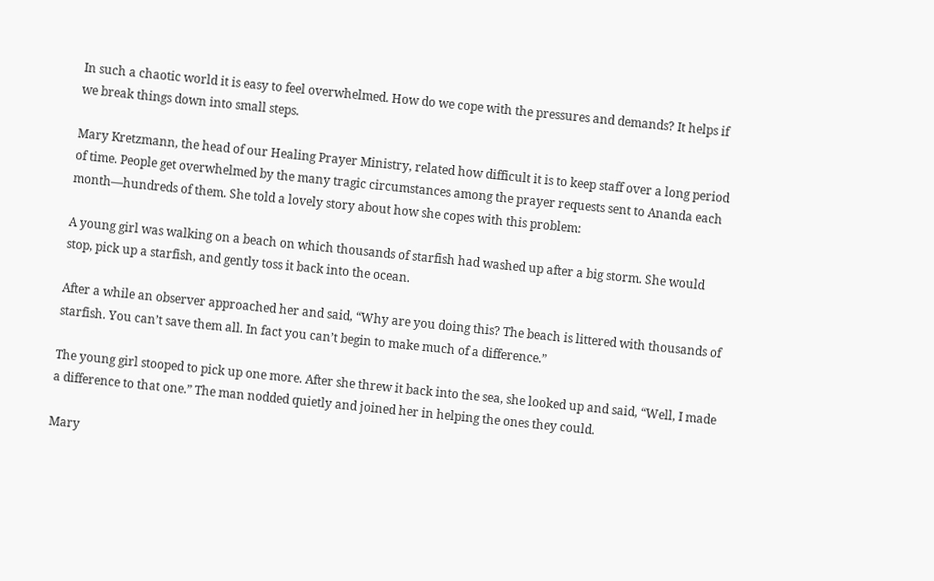In such a chaotic world it is easy to feel overwhelmed. How do we cope with the pressures and demands? It helps if we break things down into small steps.

Mary Kretzmann, the head of our Healing Prayer Ministry, related how difficult it is to keep staff over a long period of time. People get overwhelmed by the many tragic circumstances among the prayer requests sent to Ananda each month—hundreds of them. She told a lovely story about how she copes with this problem:

A young girl was walking on a beach on which thousands of starfish had washed up after a big storm. She would stop, pick up a starfish, and gently toss it back into the ocean.

After a while an observer approached her and said, “Why are you doing this? The beach is littered with thousands of starfish. You can’t save them all. In fact you can’t begin to make much of a difference.”

The young girl stooped to pick up one more. After she threw it back into the sea, she looked up and said, “Well, I made a difference to that one.” The man nodded quietly and joined her in helping the ones they could.

Mary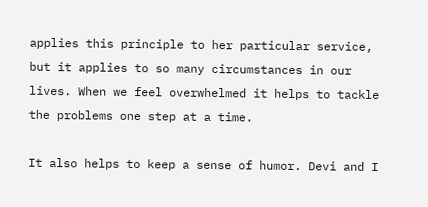applies this principle to her particular service, but it applies to so many circumstances in our lives. When we feel overwhelmed it helps to tackle the problems one step at a time.

It also helps to keep a sense of humor. Devi and I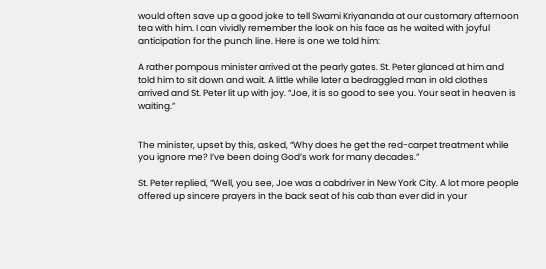would often save up a good joke to tell Swami Kriyananda at our customary afternoon tea with him. I can vividly remember the look on his face as he waited with joyful anticipation for the punch line. Here is one we told him:

A rather pompous minister arrived at the pearly gates. St. Peter glanced at him and told him to sit down and wait. A little while later a bedraggled man in old clothes arrived and St. Peter lit up with joy. “Joe, it is so good to see you. Your seat in heaven is waiting.”


The minister, upset by this, asked, “Why does he get the red-carpet treatment while you ignore me? I’ve been doing God’s work for many decades.”

St. Peter replied, “Well, you see, Joe was a cabdriver in New York City. A lot more people offered up sincere prayers in the back seat of his cab than ever did in your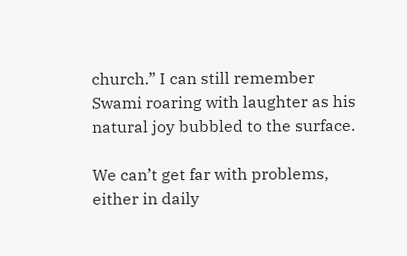church.” I can still remember Swami roaring with laughter as his natural joy bubbled to the surface.

We can’t get far with problems, either in daily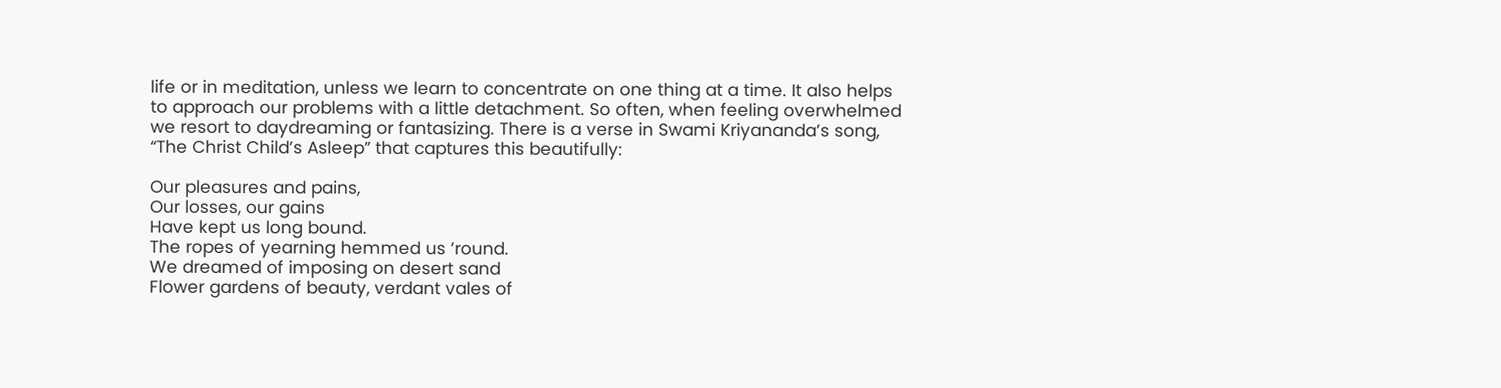life or in meditation, unless we learn to concentrate on one thing at a time. It also helps to approach our problems with a little detachment. So often, when feeling overwhelmed we resort to daydreaming or fantasizing. There is a verse in Swami Kriyananda’s song, “The Christ Child’s Asleep” that captures this beautifully:

Our pleasures and pains,
Our losses, our gains
Have kept us long bound.
The ropes of yearning hemmed us ’round.
We dreamed of imposing on desert sand
Flower gardens of beauty, verdant vales of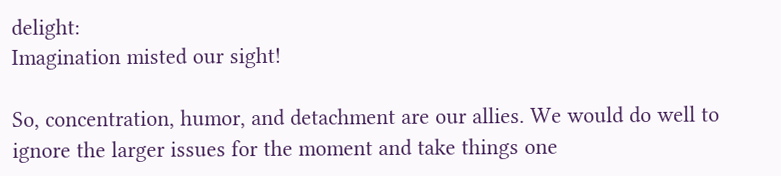delight:
Imagination misted our sight!

So, concentration, humor, and detachment are our allies. We would do well to ignore the larger issues for the moment and take things one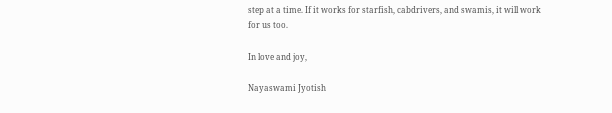step at a time. If it works for starfish, cabdrivers, and swamis, it will work for us too.

In love and joy,

Nayaswami Jyotish